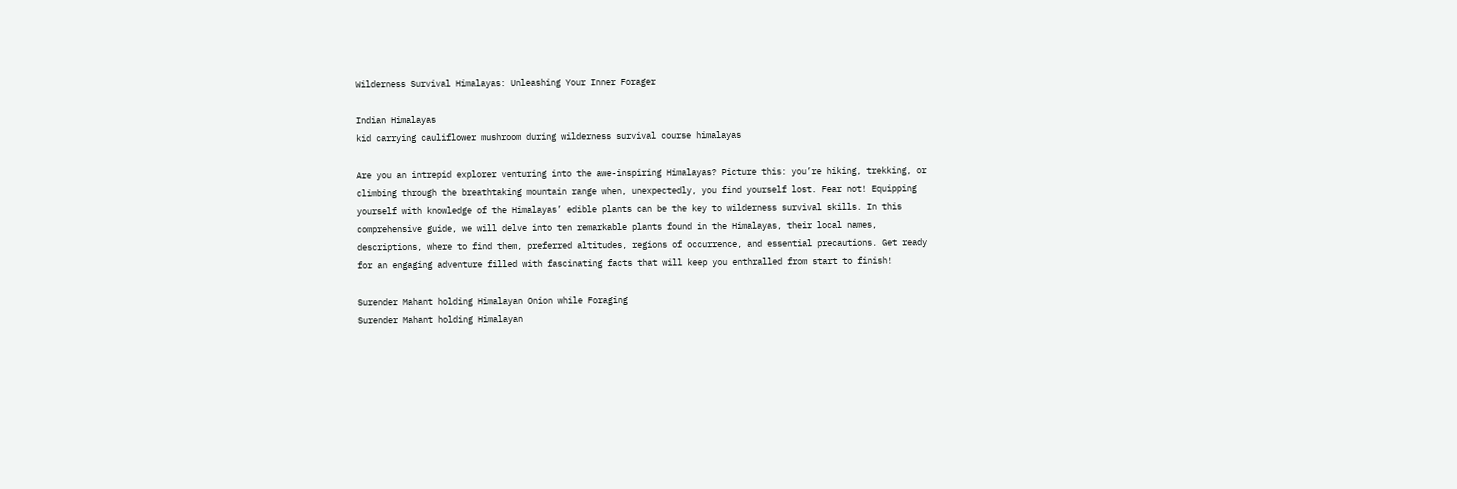Wilderness Survival Himalayas: Unleashing Your Inner Forager

Indian Himalayas
kid carrying cauliflower mushroom during wilderness survival course himalayas

Are you an intrepid explorer venturing into the awe-inspiring Himalayas? Picture this: you’re hiking, trekking, or climbing through the breathtaking mountain range when, unexpectedly, you find yourself lost. Fear not! Equipping yourself with knowledge of the Himalayas’ edible plants can be the key to wilderness survival skills. In this comprehensive guide, we will delve into ten remarkable plants found in the Himalayas, their local names, descriptions, where to find them, preferred altitudes, regions of occurrence, and essential precautions. Get ready for an engaging adventure filled with fascinating facts that will keep you enthralled from start to finish!

Surender Mahant holding Himalayan Onion while Foraging
Surender Mahant holding Himalayan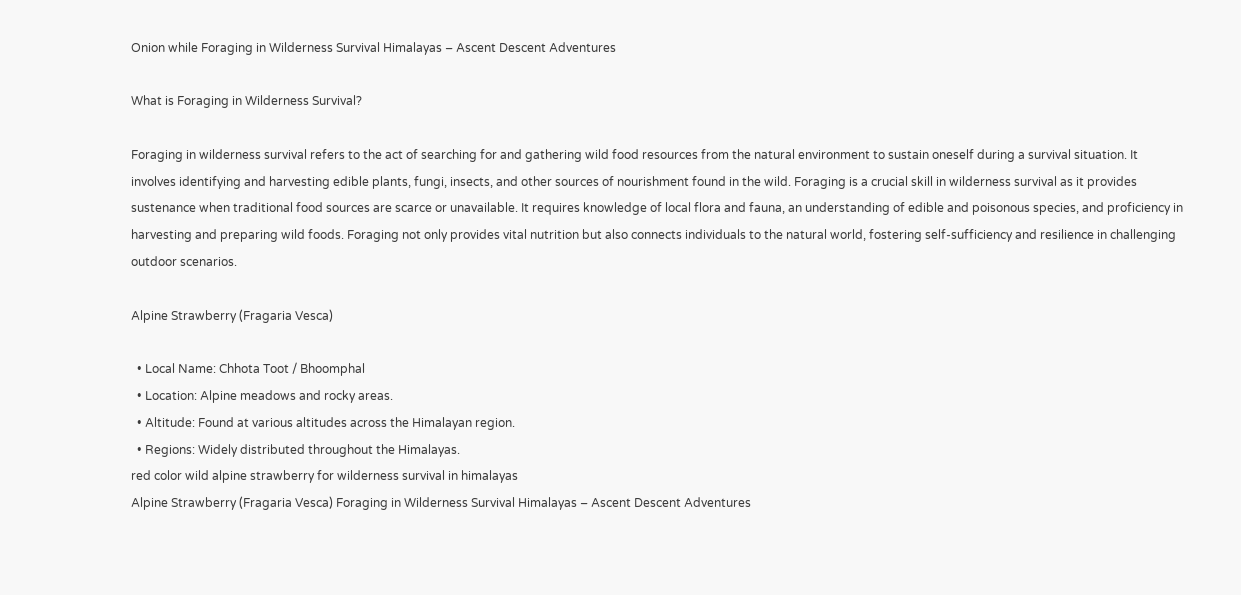Onion while Foraging in Wilderness Survival Himalayas – Ascent Descent Adventures

What is Foraging in Wilderness Survival?

Foraging in wilderness survival refers to the act of searching for and gathering wild food resources from the natural environment to sustain oneself during a survival situation. It involves identifying and harvesting edible plants, fungi, insects, and other sources of nourishment found in the wild. Foraging is a crucial skill in wilderness survival as it provides sustenance when traditional food sources are scarce or unavailable. It requires knowledge of local flora and fauna, an understanding of edible and poisonous species, and proficiency in harvesting and preparing wild foods. Foraging not only provides vital nutrition but also connects individuals to the natural world, fostering self-sufficiency and resilience in challenging outdoor scenarios.

Alpine Strawberry (Fragaria Vesca)

  • Local Name: Chhota Toot / Bhoomphal
  • Location: Alpine meadows and rocky areas.
  • Altitude: Found at various altitudes across the Himalayan region.
  • Regions: Widely distributed throughout the Himalayas.
red color wild alpine strawberry for wilderness survival in himalayas
Alpine Strawberry (Fragaria Vesca) Foraging in Wilderness Survival Himalayas – Ascent Descent Adventures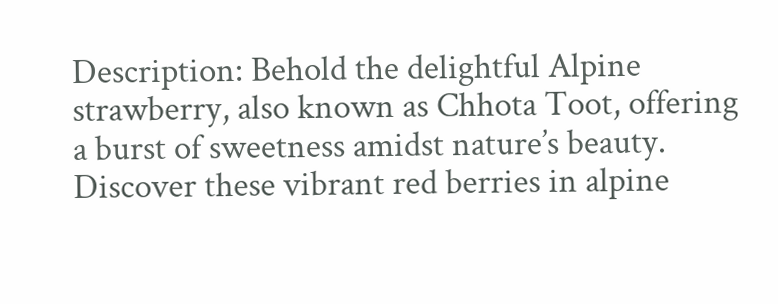Description: Behold the delightful Alpine strawberry, also known as Chhota Toot, offering a burst of sweetness amidst nature’s beauty. Discover these vibrant red berries in alpine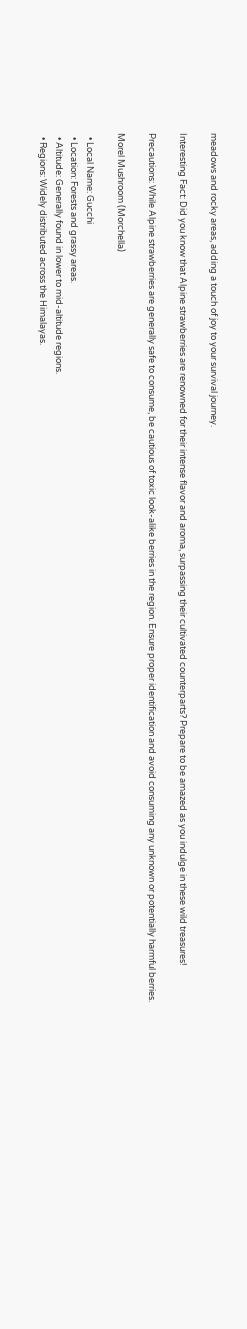meadows and rocky areas, adding a touch of joy to your survival journey.

Interesting Fact: Did you know that Alpine strawberries are renowned for their intense flavor and aroma, surpassing their cultivated counterparts? Prepare to be amazed as you indulge in these wild treasures!

Precautions: While Alpine strawberries are generally safe to consume, be cautious of toxic look-alike berries in the region. Ensure proper identification and avoid consuming any unknown or potentially harmful berries.

Morel Mushroom (Morchella)

  • Local Name: Gucchi
  • Location: Forests and grassy areas.
  • Altitude: Generally found in lower to mid-altitude regions.
  • Regions: Widely distributed across the Himalayas.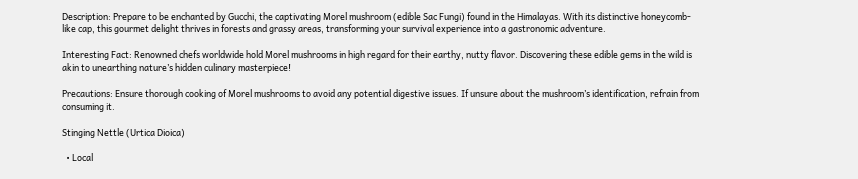Description: Prepare to be enchanted by Gucchi, the captivating Morel mushroom (edible Sac Fungi) found in the Himalayas. With its distinctive honeycomb-like cap, this gourmet delight thrives in forests and grassy areas, transforming your survival experience into a gastronomic adventure.

Interesting Fact: Renowned chefs worldwide hold Morel mushrooms in high regard for their earthy, nutty flavor. Discovering these edible gems in the wild is akin to unearthing nature’s hidden culinary masterpiece!

Precautions: Ensure thorough cooking of Morel mushrooms to avoid any potential digestive issues. If unsure about the mushroom’s identification, refrain from consuming it.

Stinging Nettle (Urtica Dioica)

  • Local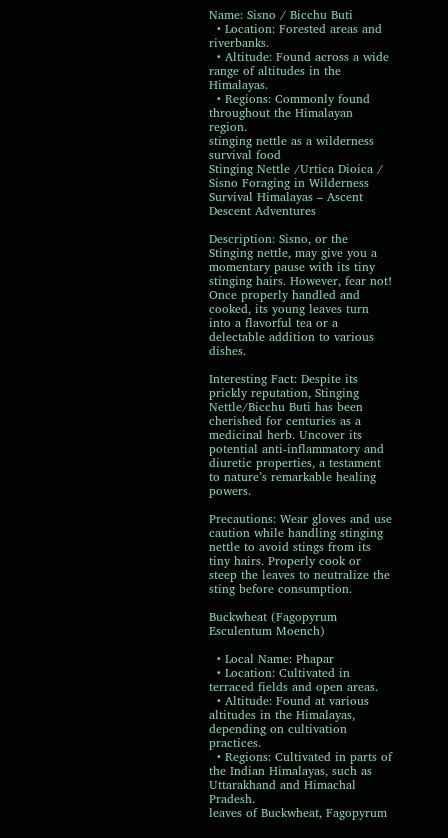Name: Sisno / Bicchu Buti
  • Location: Forested areas and riverbanks.
  • Altitude: Found across a wide range of altitudes in the Himalayas.
  • Regions: Commonly found throughout the Himalayan region.
stinging nettle as a wilderness survival food
Stinging Nettle /Urtica Dioica / Sisno Foraging in Wilderness Survival Himalayas – Ascent Descent Adventures

Description: Sisno, or the Stinging nettle, may give you a momentary pause with its tiny stinging hairs. However, fear not! Once properly handled and cooked, its young leaves turn into a flavorful tea or a delectable addition to various dishes.

Interesting Fact: Despite its prickly reputation, Stinging Nettle/Bicchu Buti has been cherished for centuries as a medicinal herb. Uncover its potential anti-inflammatory and diuretic properties, a testament to nature’s remarkable healing powers.

Precautions: Wear gloves and use caution while handling stinging nettle to avoid stings from its tiny hairs. Properly cook or steep the leaves to neutralize the sting before consumption.

Buckwheat (Fagopyrum Esculentum Moench)

  • Local Name: Phapar
  • Location: Cultivated in terraced fields and open areas.
  • Altitude: Found at various altitudes in the Himalayas, depending on cultivation practices.
  • Regions: Cultivated in parts of the Indian Himalayas, such as Uttarakhand and Himachal Pradesh.
leaves of Buckwheat, Fagopyrum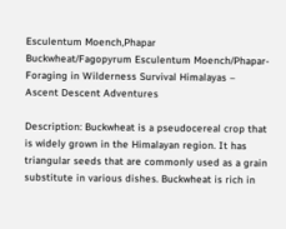Esculentum Moench,Phapar
Buckwheat/Fagopyrum Esculentum Moench/Phapar- Foraging in Wilderness Survival Himalayas – Ascent Descent Adventures

Description: Buckwheat is a pseudocereal crop that is widely grown in the Himalayan region. It has triangular seeds that are commonly used as a grain substitute in various dishes. Buckwheat is rich in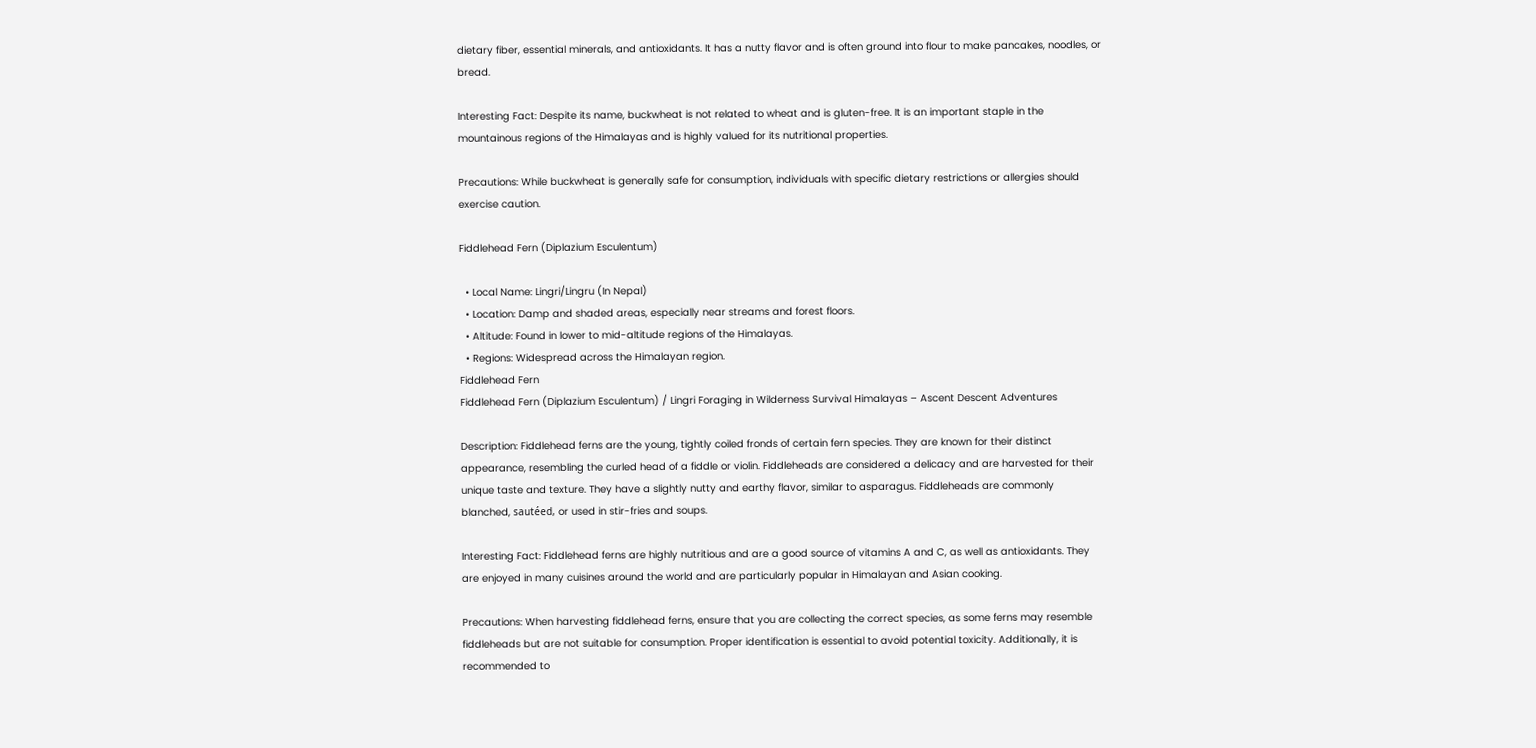dietary fiber, essential minerals, and antioxidants. It has a nutty flavor and is often ground into flour to make pancakes, noodles, or bread.

Interesting Fact: Despite its name, buckwheat is not related to wheat and is gluten-free. It is an important staple in the mountainous regions of the Himalayas and is highly valued for its nutritional properties.

Precautions: While buckwheat is generally safe for consumption, individuals with specific dietary restrictions or allergies should exercise caution.

Fiddlehead Fern (Diplazium Esculentum)

  • Local Name: Lingri/Lingru (In Nepal)
  • Location: Damp and shaded areas, especially near streams and forest floors.
  • Altitude: Found in lower to mid-altitude regions of the Himalayas.
  • Regions: Widespread across the Himalayan region.
Fiddlehead Fern
Fiddlehead Fern (Diplazium Esculentum) / Lingri Foraging in Wilderness Survival Himalayas – Ascent Descent Adventures

Description: Fiddlehead ferns are the young, tightly coiled fronds of certain fern species. They are known for their distinct appearance, resembling the curled head of a fiddle or violin. Fiddleheads are considered a delicacy and are harvested for their unique taste and texture. They have a slightly nutty and earthy flavor, similar to asparagus. Fiddleheads are commonly blanched, sautéed, or used in stir-fries and soups.

Interesting Fact: Fiddlehead ferns are highly nutritious and are a good source of vitamins A and C, as well as antioxidants. They are enjoyed in many cuisines around the world and are particularly popular in Himalayan and Asian cooking.

Precautions: When harvesting fiddlehead ferns, ensure that you are collecting the correct species, as some ferns may resemble fiddleheads but are not suitable for consumption. Proper identification is essential to avoid potential toxicity. Additionally, it is recommended to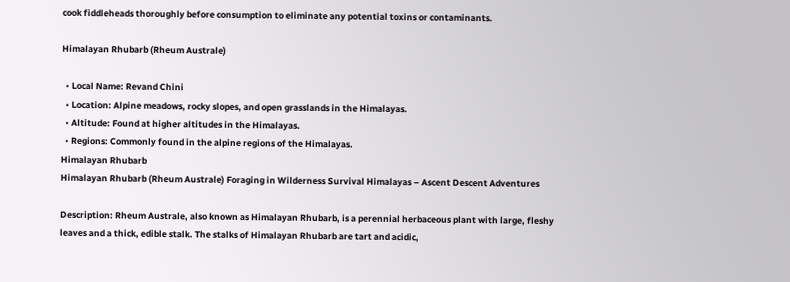cook fiddleheads thoroughly before consumption to eliminate any potential toxins or contaminants.

Himalayan Rhubarb (Rheum Australe)

  • Local Name: Revand Chini
  • Location: Alpine meadows, rocky slopes, and open grasslands in the Himalayas.
  • Altitude: Found at higher altitudes in the Himalayas.
  • Regions: Commonly found in the alpine regions of the Himalayas.
Himalayan Rhubarb
Himalayan Rhubarb (Rheum Australe) Foraging in Wilderness Survival Himalayas – Ascent Descent Adventures

Description: Rheum Australe, also known as Himalayan Rhubarb, is a perennial herbaceous plant with large, fleshy leaves and a thick, edible stalk. The stalks of Himalayan Rhubarb are tart and acidic,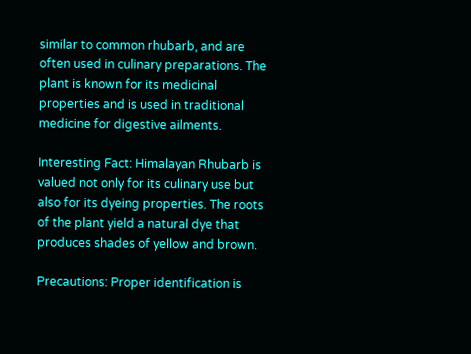similar to common rhubarb, and are often used in culinary preparations. The plant is known for its medicinal properties and is used in traditional medicine for digestive ailments.

Interesting Fact: Himalayan Rhubarb is valued not only for its culinary use but also for its dyeing properties. The roots of the plant yield a natural dye that produces shades of yellow and brown.

Precautions: Proper identification is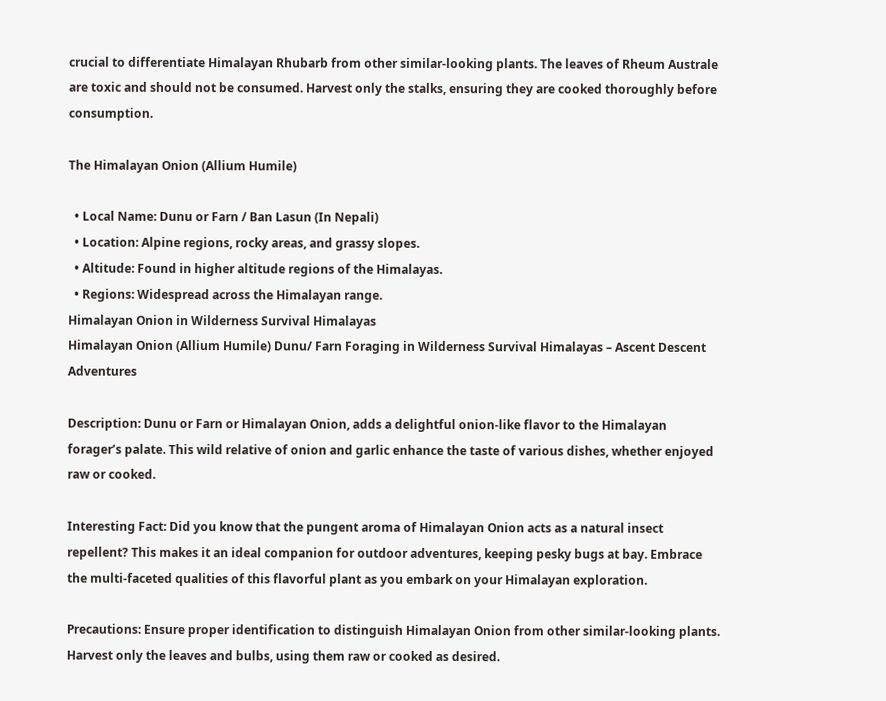crucial to differentiate Himalayan Rhubarb from other similar-looking plants. The leaves of Rheum Australe are toxic and should not be consumed. Harvest only the stalks, ensuring they are cooked thoroughly before consumption.

The Himalayan Onion (Allium Humile)

  • Local Name: Dunu or Farn / Ban Lasun (In Nepali)
  • Location: Alpine regions, rocky areas, and grassy slopes.
  • Altitude: Found in higher altitude regions of the Himalayas.
  • Regions: Widespread across the Himalayan range.
Himalayan Onion in Wilderness Survival Himalayas
Himalayan Onion (Allium Humile) Dunu/ Farn Foraging in Wilderness Survival Himalayas – Ascent Descent Adventures

Description: Dunu or Farn or Himalayan Onion, adds a delightful onion-like flavor to the Himalayan forager’s palate. This wild relative of onion and garlic enhance the taste of various dishes, whether enjoyed raw or cooked.

Interesting Fact: Did you know that the pungent aroma of Himalayan Onion acts as a natural insect repellent? This makes it an ideal companion for outdoor adventures, keeping pesky bugs at bay. Embrace the multi-faceted qualities of this flavorful plant as you embark on your Himalayan exploration.

Precautions: Ensure proper identification to distinguish Himalayan Onion from other similar-looking plants. Harvest only the leaves and bulbs, using them raw or cooked as desired.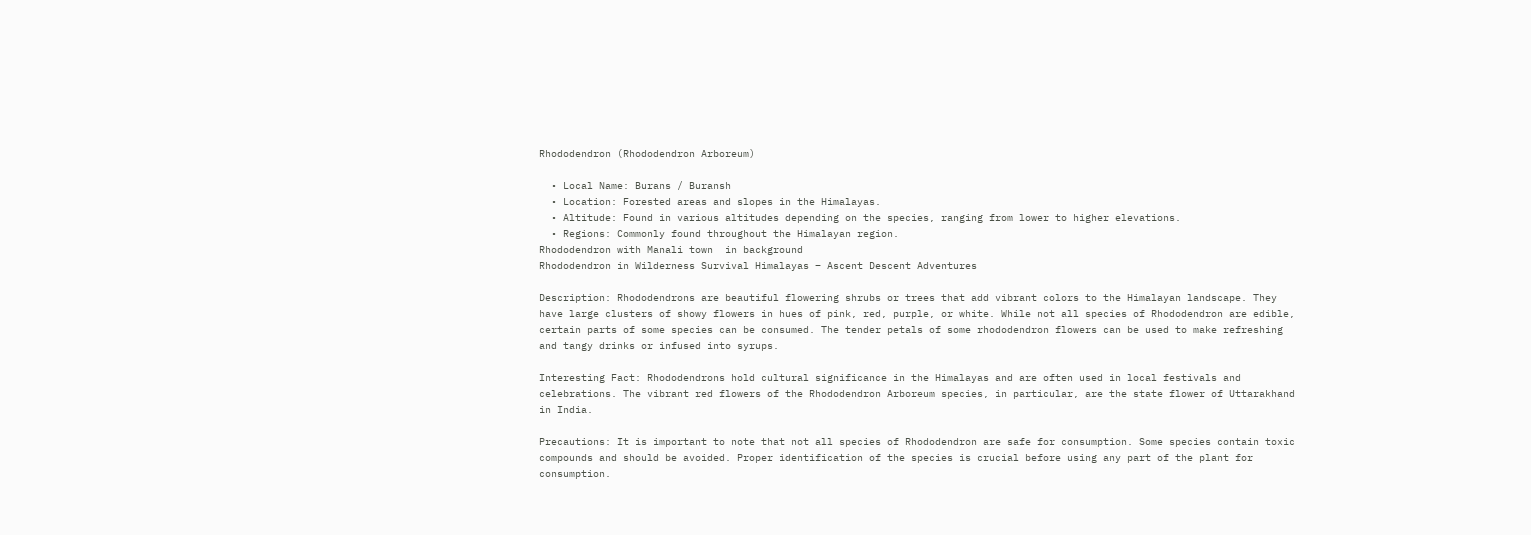Rhododendron (Rhododendron Arboreum)

  • Local Name: Burans / Buransh
  • Location: Forested areas and slopes in the Himalayas.
  • Altitude: Found in various altitudes depending on the species, ranging from lower to higher elevations.
  • Regions: Commonly found throughout the Himalayan region.
Rhododendron with Manali town  in background
Rhododendron in Wilderness Survival Himalayas – Ascent Descent Adventures

Description: Rhododendrons are beautiful flowering shrubs or trees that add vibrant colors to the Himalayan landscape. They have large clusters of showy flowers in hues of pink, red, purple, or white. While not all species of Rhododendron are edible, certain parts of some species can be consumed. The tender petals of some rhododendron flowers can be used to make refreshing and tangy drinks or infused into syrups.

Interesting Fact: Rhododendrons hold cultural significance in the Himalayas and are often used in local festivals and celebrations. The vibrant red flowers of the Rhododendron Arboreum species, in particular, are the state flower of Uttarakhand in India.

Precautions: It is important to note that not all species of Rhododendron are safe for consumption. Some species contain toxic compounds and should be avoided. Proper identification of the species is crucial before using any part of the plant for consumption.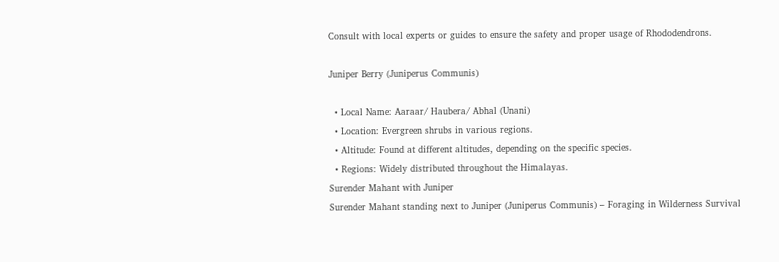Consult with local experts or guides to ensure the safety and proper usage of Rhododendrons.

Juniper Berry (Juniperus Communis)

  • Local Name: Aaraar/ Haubera/ Abhal (Unani)
  • Location: Evergreen shrubs in various regions.
  • Altitude: Found at different altitudes, depending on the specific species.
  • Regions: Widely distributed throughout the Himalayas.
Surender Mahant with Juniper
Surender Mahant standing next to Juniper (Juniperus Communis) – Foraging in Wilderness Survival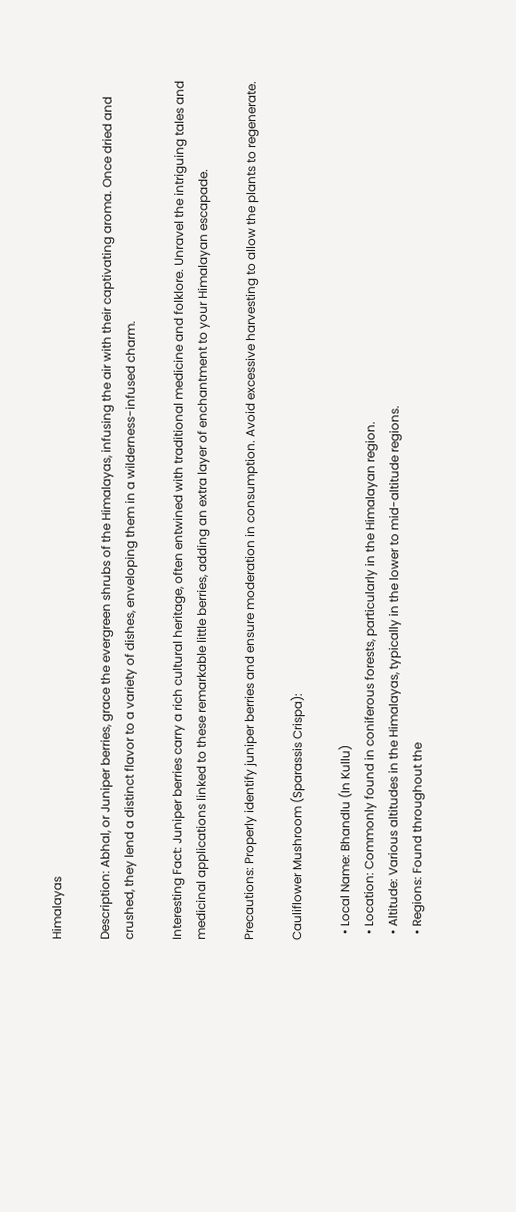Himalayas

Description: Abhal, or Juniper berries, grace the evergreen shrubs of the Himalayas, infusing the air with their captivating aroma. Once dried and crushed, they lend a distinct flavor to a variety of dishes, enveloping them in a wilderness-infused charm.

Interesting Fact: Juniper berries carry a rich cultural heritage, often entwined with traditional medicine and folklore. Unravel the intriguing tales and medicinal applications linked to these remarkable little berries, adding an extra layer of enchantment to your Himalayan escapade.

Precautions: Properly identify juniper berries and ensure moderation in consumption. Avoid excessive harvesting to allow the plants to regenerate.

Cauliflower Mushroom (Sparassis Crispa):

  • Local Name: Bhandlu (In Kullu)
  • Location: Commonly found in coniferous forests, particularly in the Himalayan region.
  • Altitude: Various altitudes in the Himalayas, typically in the lower to mid-altitude regions.
  • Regions: Found throughout the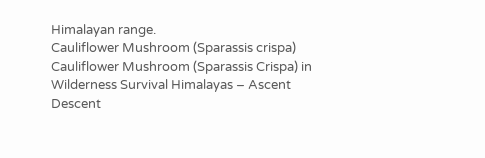Himalayan range.
Cauliflower Mushroom (Sparassis crispa)
Cauliflower Mushroom (Sparassis Crispa) in Wilderness Survival Himalayas – Ascent Descent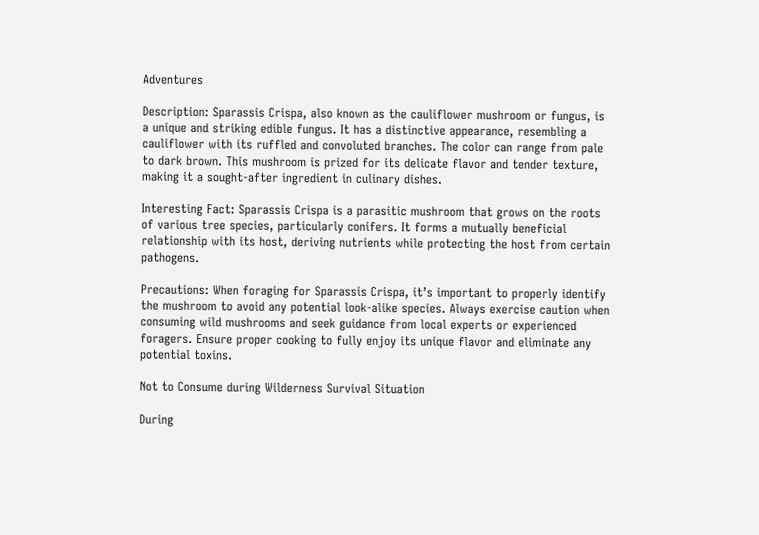Adventures

Description: Sparassis Crispa, also known as the cauliflower mushroom or fungus, is a unique and striking edible fungus. It has a distinctive appearance, resembling a cauliflower with its ruffled and convoluted branches. The color can range from pale to dark brown. This mushroom is prized for its delicate flavor and tender texture, making it a sought-after ingredient in culinary dishes.

Interesting Fact: Sparassis Crispa is a parasitic mushroom that grows on the roots of various tree species, particularly conifers. It forms a mutually beneficial relationship with its host, deriving nutrients while protecting the host from certain pathogens.

Precautions: When foraging for Sparassis Crispa, it’s important to properly identify the mushroom to avoid any potential look-alike species. Always exercise caution when consuming wild mushrooms and seek guidance from local experts or experienced foragers. Ensure proper cooking to fully enjoy its unique flavor and eliminate any potential toxins.

Not to Consume during Wilderness Survival Situation

During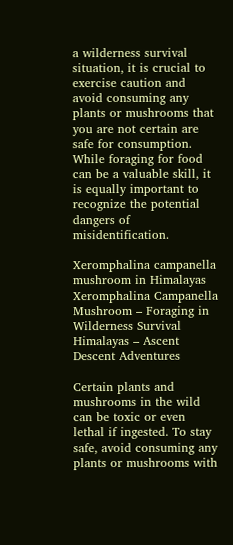a wilderness survival situation, it is crucial to exercise caution and avoid consuming any plants or mushrooms that you are not certain are safe for consumption. While foraging for food can be a valuable skill, it is equally important to recognize the potential dangers of misidentification.

Xeromphalina campanella mushroom in Himalayas
Xeromphalina Campanella Mushroom – Foraging in Wilderness Survival Himalayas – Ascent Descent Adventures

Certain plants and mushrooms in the wild can be toxic or even lethal if ingested. To stay safe, avoid consuming any plants or mushrooms with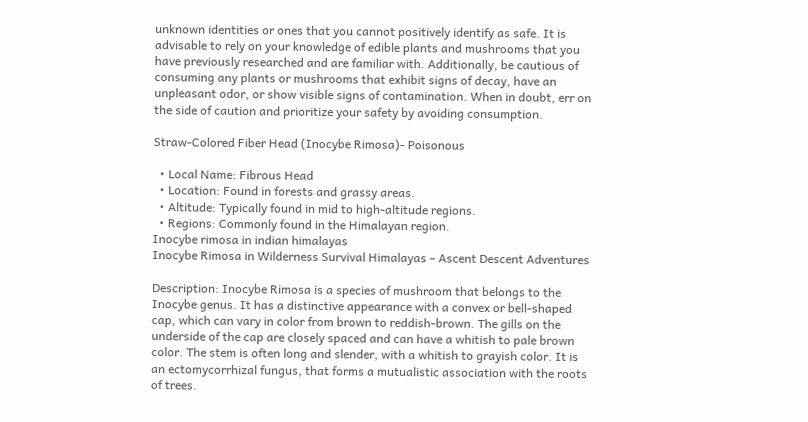unknown identities or ones that you cannot positively identify as safe. It is advisable to rely on your knowledge of edible plants and mushrooms that you have previously researched and are familiar with. Additionally, be cautious of consuming any plants or mushrooms that exhibit signs of decay, have an unpleasant odor, or show visible signs of contamination. When in doubt, err on the side of caution and prioritize your safety by avoiding consumption.

Straw-Colored Fiber Head (Inocybe Rimosa)- Poisonous

  • Local Name: Fibrous Head
  • Location: Found in forests and grassy areas.
  • Altitude: Typically found in mid to high-altitude regions.
  • Regions: Commonly found in the Himalayan region.
Inocybe rimosa in indian himalayas
Inocybe Rimosa in Wilderness Survival Himalayas – Ascent Descent Adventures

Description: Inocybe Rimosa is a species of mushroom that belongs to the Inocybe genus. It has a distinctive appearance with a convex or bell-shaped cap, which can vary in color from brown to reddish-brown. The gills on the underside of the cap are closely spaced and can have a whitish to pale brown color. The stem is often long and slender, with a whitish to grayish color. It is an ectomycorrhizal fungus, that forms a mutualistic association with the roots of trees.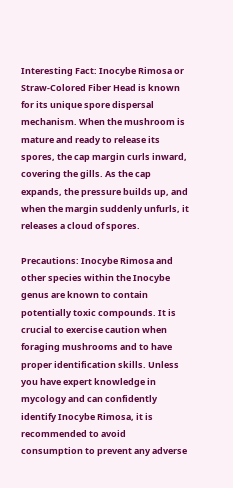Interesting Fact: Inocybe Rimosa or Straw-Colored Fiber Head is known for its unique spore dispersal mechanism. When the mushroom is mature and ready to release its spores, the cap margin curls inward, covering the gills. As the cap expands, the pressure builds up, and when the margin suddenly unfurls, it releases a cloud of spores.

Precautions: Inocybe Rimosa and other species within the Inocybe genus are known to contain potentially toxic compounds. It is crucial to exercise caution when foraging mushrooms and to have proper identification skills. Unless you have expert knowledge in mycology and can confidently identify Inocybe Rimosa, it is recommended to avoid consumption to prevent any adverse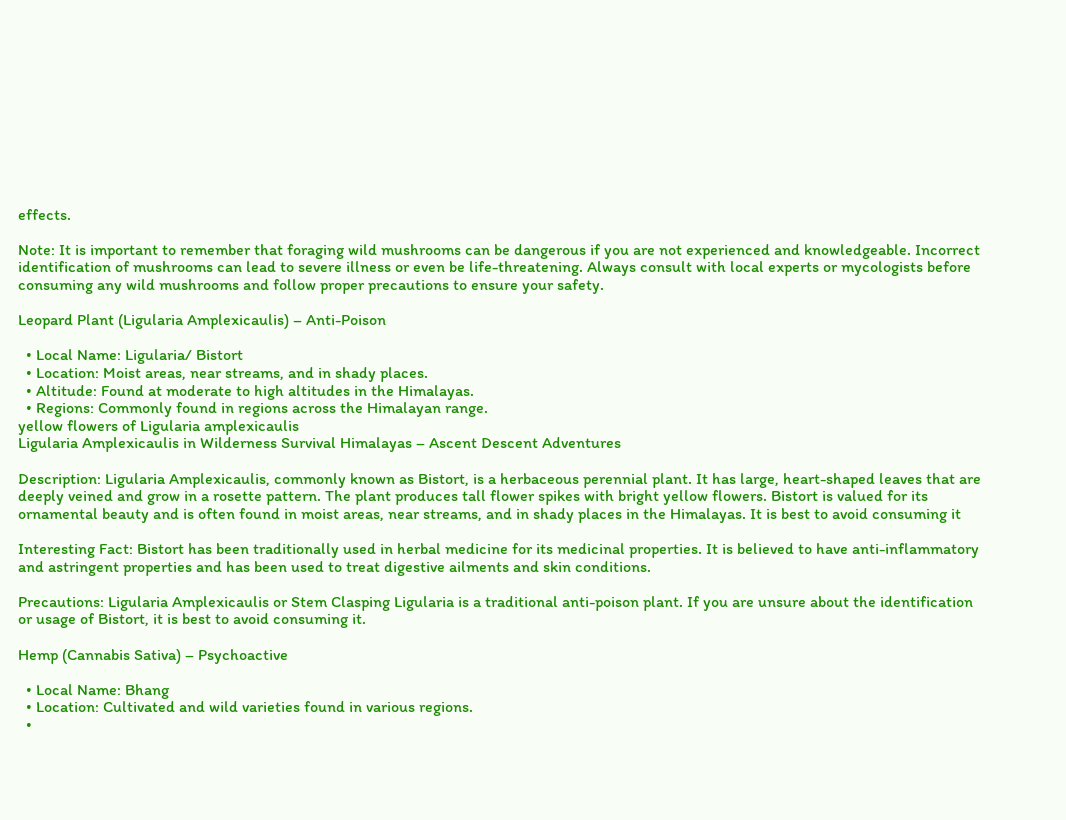effects.

Note: It is important to remember that foraging wild mushrooms can be dangerous if you are not experienced and knowledgeable. Incorrect identification of mushrooms can lead to severe illness or even be life-threatening. Always consult with local experts or mycologists before consuming any wild mushrooms and follow proper precautions to ensure your safety.

Leopard Plant (Ligularia Amplexicaulis) – Anti-Poison

  • Local Name: Ligularia/ Bistort
  • Location: Moist areas, near streams, and in shady places.
  • Altitude: Found at moderate to high altitudes in the Himalayas.
  • Regions: Commonly found in regions across the Himalayan range.
yellow flowers of Ligularia amplexicaulis
Ligularia Amplexicaulis in Wilderness Survival Himalayas – Ascent Descent Adventures

Description: Ligularia Amplexicaulis, commonly known as Bistort, is a herbaceous perennial plant. It has large, heart-shaped leaves that are deeply veined and grow in a rosette pattern. The plant produces tall flower spikes with bright yellow flowers. Bistort is valued for its ornamental beauty and is often found in moist areas, near streams, and in shady places in the Himalayas. It is best to avoid consuming it

Interesting Fact: Bistort has been traditionally used in herbal medicine for its medicinal properties. It is believed to have anti-inflammatory and astringent properties and has been used to treat digestive ailments and skin conditions.

Precautions: Ligularia Amplexicaulis or Stem Clasping Ligularia is a traditional anti-poison plant. If you are unsure about the identification or usage of Bistort, it is best to avoid consuming it.

Hemp (Cannabis Sativa) – Psychoactive

  • Local Name: Bhang
  • Location: Cultivated and wild varieties found in various regions.
  •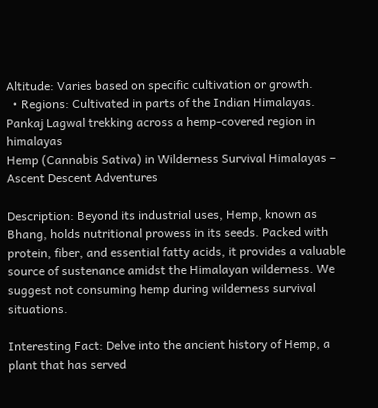Altitude: Varies based on specific cultivation or growth.
  • Regions: Cultivated in parts of the Indian Himalayas.
Pankaj Lagwal trekking across a hemp-covered region in himalayas
Hemp (Cannabis Sativa) in Wilderness Survival Himalayas – Ascent Descent Adventures

Description: Beyond its industrial uses, Hemp, known as Bhang, holds nutritional prowess in its seeds. Packed with protein, fiber, and essential fatty acids, it provides a valuable source of sustenance amidst the Himalayan wilderness. We suggest not consuming hemp during wilderness survival situations.

Interesting Fact: Delve into the ancient history of Hemp, a plant that has served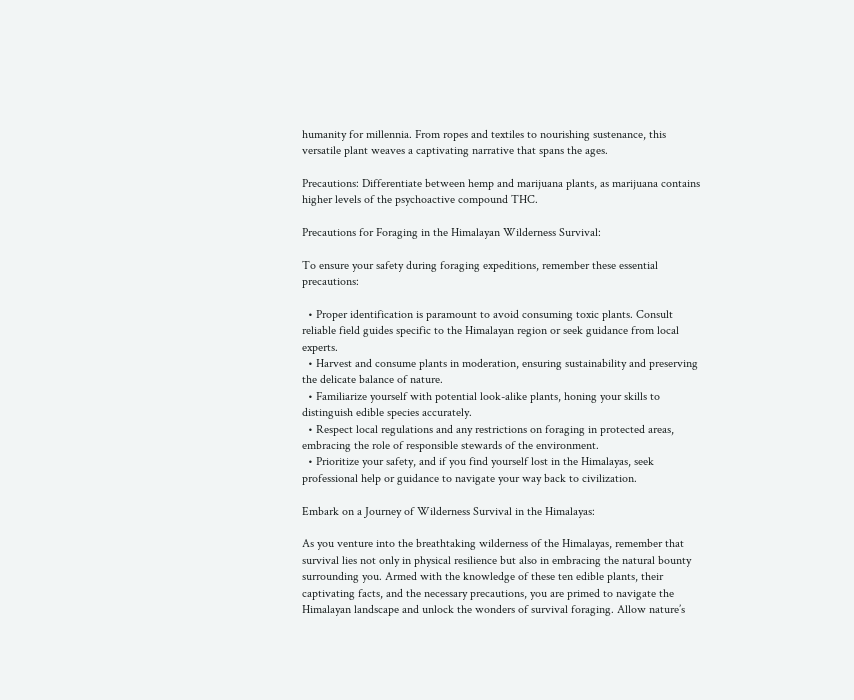humanity for millennia. From ropes and textiles to nourishing sustenance, this versatile plant weaves a captivating narrative that spans the ages.

Precautions: Differentiate between hemp and marijuana plants, as marijuana contains higher levels of the psychoactive compound THC.

Precautions for Foraging in the Himalayan Wilderness Survival:

To ensure your safety during foraging expeditions, remember these essential precautions:

  • Proper identification is paramount to avoid consuming toxic plants. Consult reliable field guides specific to the Himalayan region or seek guidance from local experts.
  • Harvest and consume plants in moderation, ensuring sustainability and preserving the delicate balance of nature.
  • Familiarize yourself with potential look-alike plants, honing your skills to distinguish edible species accurately.
  • Respect local regulations and any restrictions on foraging in protected areas, embracing the role of responsible stewards of the environment.
  • Prioritize your safety, and if you find yourself lost in the Himalayas, seek professional help or guidance to navigate your way back to civilization.

Embark on a Journey of Wilderness Survival in the Himalayas:

As you venture into the breathtaking wilderness of the Himalayas, remember that survival lies not only in physical resilience but also in embracing the natural bounty surrounding you. Armed with the knowledge of these ten edible plants, their captivating facts, and the necessary precautions, you are primed to navigate the Himalayan landscape and unlock the wonders of survival foraging. Allow nature’s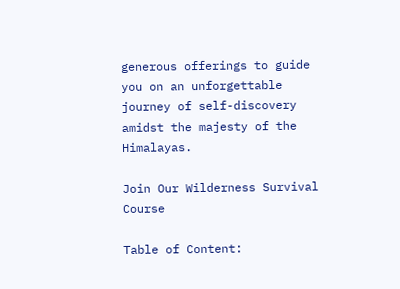generous offerings to guide you on an unforgettable journey of self-discovery amidst the majesty of the Himalayas.

Join Our Wilderness Survival Course

Table of Content: